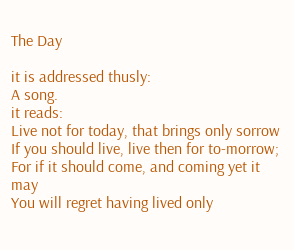The Day

it is addressed thusly:
A song.
it reads:
Live not for today, that brings only sorrow
If you should live, live then for to-morrow;
For if it should come, and coming yet it may
You will regret having lived only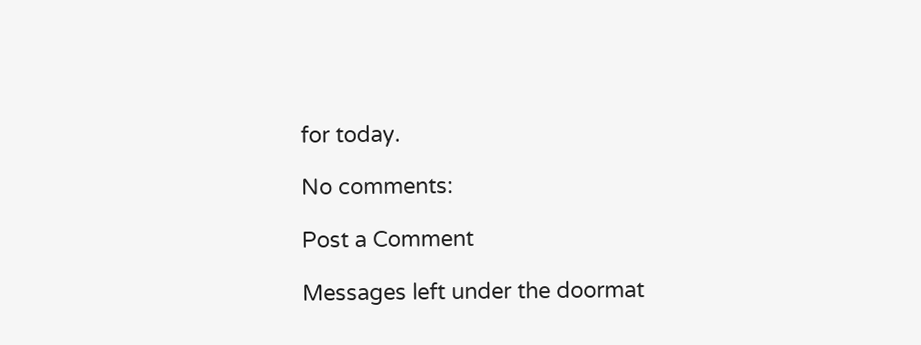for today.

No comments:

Post a Comment

Messages left under the doormat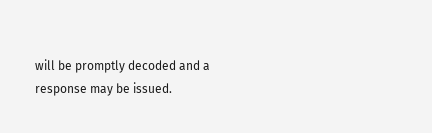will be promptly decoded and a response may be issued.